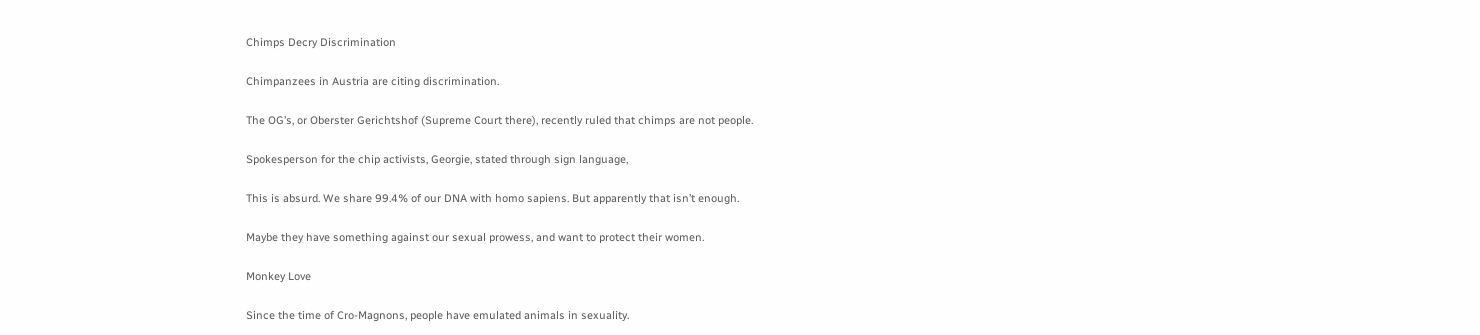Chimps Decry Discrimination

Chimpanzees in Austria are citing discrimination.

The OG’s, or Oberster Gerichtshof (Supreme Court there), recently ruled that chimps are not people.

Spokesperson for the chip activists, Georgie, stated through sign language,

This is absurd. We share 99.4% of our DNA with homo sapiens. But apparently that isn’t enough.

Maybe they have something against our sexual prowess, and want to protect their women.

Monkey Love

Since the time of Cro-Magnons, people have emulated animals in sexuality.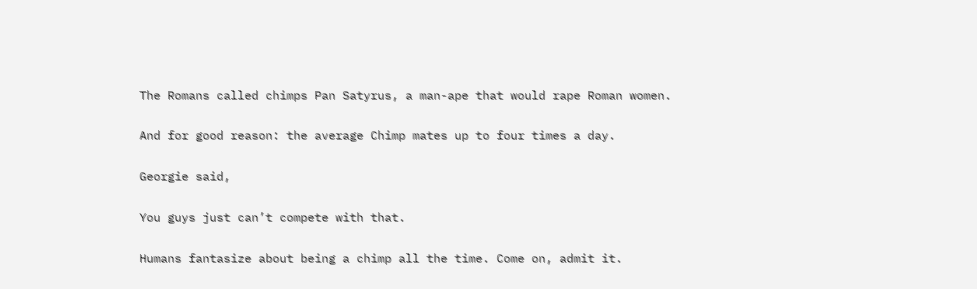The Romans called chimps Pan Satyrus, a man-ape that would rape Roman women.

And for good reason: the average Chimp mates up to four times a day.

Georgie said,

You guys just can’t compete with that.

Humans fantasize about being a chimp all the time. Come on, admit it.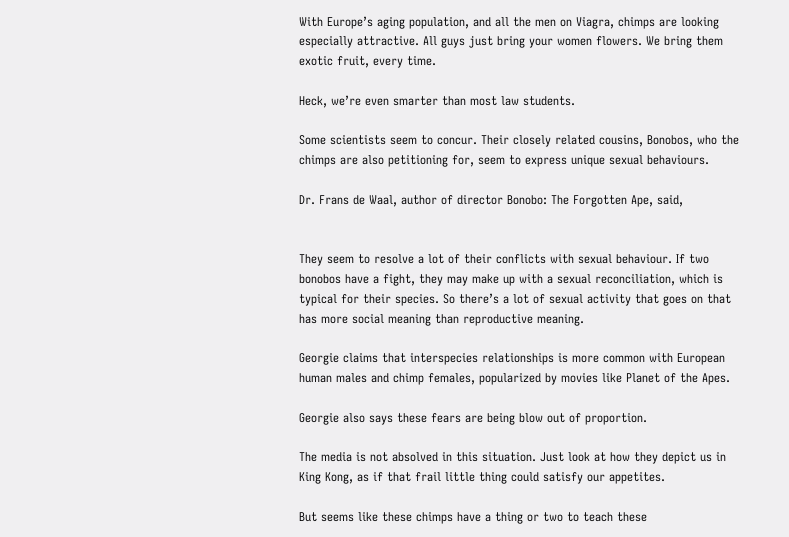With Europe’s aging population, and all the men on Viagra, chimps are looking especially attractive. All guys just bring your women flowers. We bring them exotic fruit, every time.

Heck, we’re even smarter than most law students.

Some scientists seem to concur. Their closely related cousins, Bonobos, who the chimps are also petitioning for, seem to express unique sexual behaviours.

Dr. Frans de Waal, author of director Bonobo: The Forgotten Ape, said,


They seem to resolve a lot of their conflicts with sexual behaviour. If two bonobos have a fight, they may make up with a sexual reconciliation, which is typical for their species. So there’s a lot of sexual activity that goes on that has more social meaning than reproductive meaning.

Georgie claims that interspecies relationships is more common with European human males and chimp females, popularized by movies like Planet of the Apes.

Georgie also says these fears are being blow out of proportion.

The media is not absolved in this situation. Just look at how they depict us in King Kong, as if that frail little thing could satisfy our appetites.

But seems like these chimps have a thing or two to teach these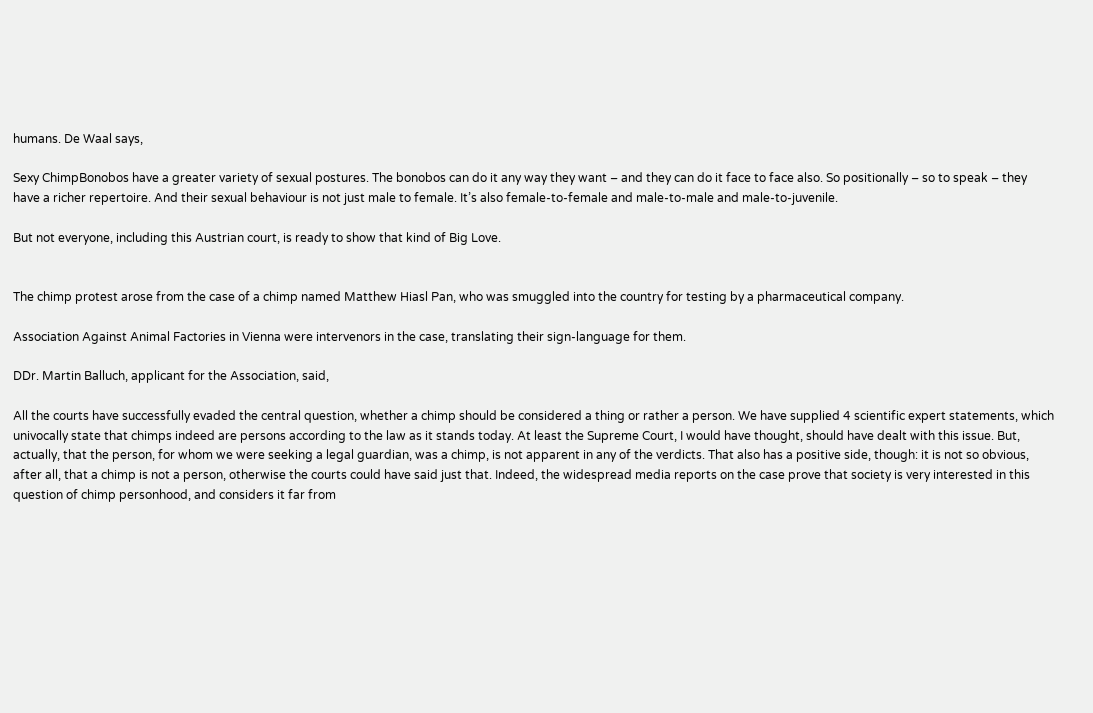humans. De Waal says,

Sexy ChimpBonobos have a greater variety of sexual postures. The bonobos can do it any way they want – and they can do it face to face also. So positionally – so to speak – they have a richer repertoire. And their sexual behaviour is not just male to female. It’s also female-to-female and male-to-male and male-to-juvenile.

But not everyone, including this Austrian court, is ready to show that kind of Big Love.


The chimp protest arose from the case of a chimp named Matthew Hiasl Pan, who was smuggled into the country for testing by a pharmaceutical company.

Association Against Animal Factories in Vienna were intervenors in the case, translating their sign-language for them.

DDr. Martin Balluch, applicant for the Association, said,

All the courts have successfully evaded the central question, whether a chimp should be considered a thing or rather a person. We have supplied 4 scientific expert statements, which univocally state that chimps indeed are persons according to the law as it stands today. At least the Supreme Court, I would have thought, should have dealt with this issue. But, actually, that the person, for whom we were seeking a legal guardian, was a chimp, is not apparent in any of the verdicts. That also has a positive side, though: it is not so obvious, after all, that a chimp is not a person, otherwise the courts could have said just that. Indeed, the widespread media reports on the case prove that society is very interested in this question of chimp personhood, and considers it far from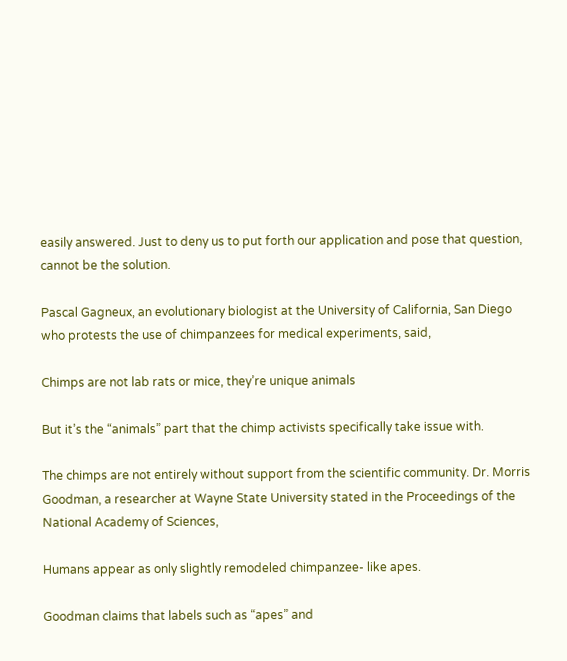easily answered. Just to deny us to put forth our application and pose that question, cannot be the solution.

Pascal Gagneux, an evolutionary biologist at the University of California, San Diego who protests the use of chimpanzees for medical experiments, said,

Chimps are not lab rats or mice, they’re unique animals

But it’s the “animals” part that the chimp activists specifically take issue with.

The chimps are not entirely without support from the scientific community. Dr. Morris Goodman, a researcher at Wayne State University stated in the Proceedings of the National Academy of Sciences,

Humans appear as only slightly remodeled chimpanzee- like apes.

Goodman claims that labels such as “apes” and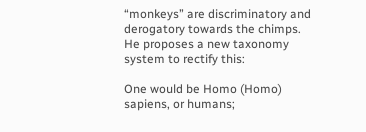“monkeys” are discriminatory and derogatory towards the chimps. He proposes a new taxonomy system to rectify this:

One would be Homo (Homo) sapiens, or humans;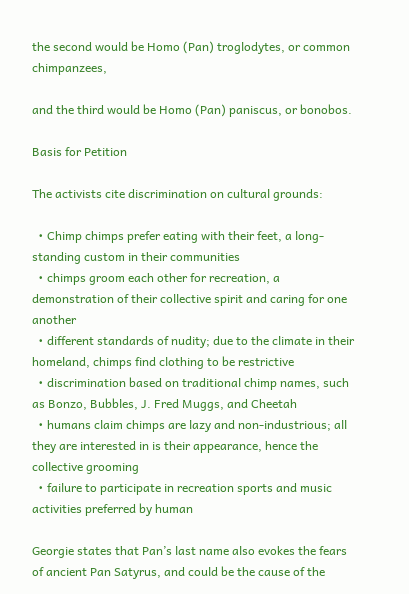the second would be Homo (Pan) troglodytes, or common chimpanzees,

and the third would be Homo (Pan) paniscus, or bonobos.

Basis for Petition

The activists cite discrimination on cultural grounds:

  • Chimp chimps prefer eating with their feet, a long-standing custom in their communities
  • chimps groom each other for recreation, a demonstration of their collective spirit and caring for one another
  • different standards of nudity; due to the climate in their homeland, chimps find clothing to be restrictive
  • discrimination based on traditional chimp names, such as Bonzo, Bubbles, J. Fred Muggs, and Cheetah
  • humans claim chimps are lazy and non-industrious; all they are interested in is their appearance, hence the collective grooming
  • failure to participate in recreation sports and music activities preferred by human

Georgie states that Pan’s last name also evokes the fears of ancient Pan Satyrus, and could be the cause of the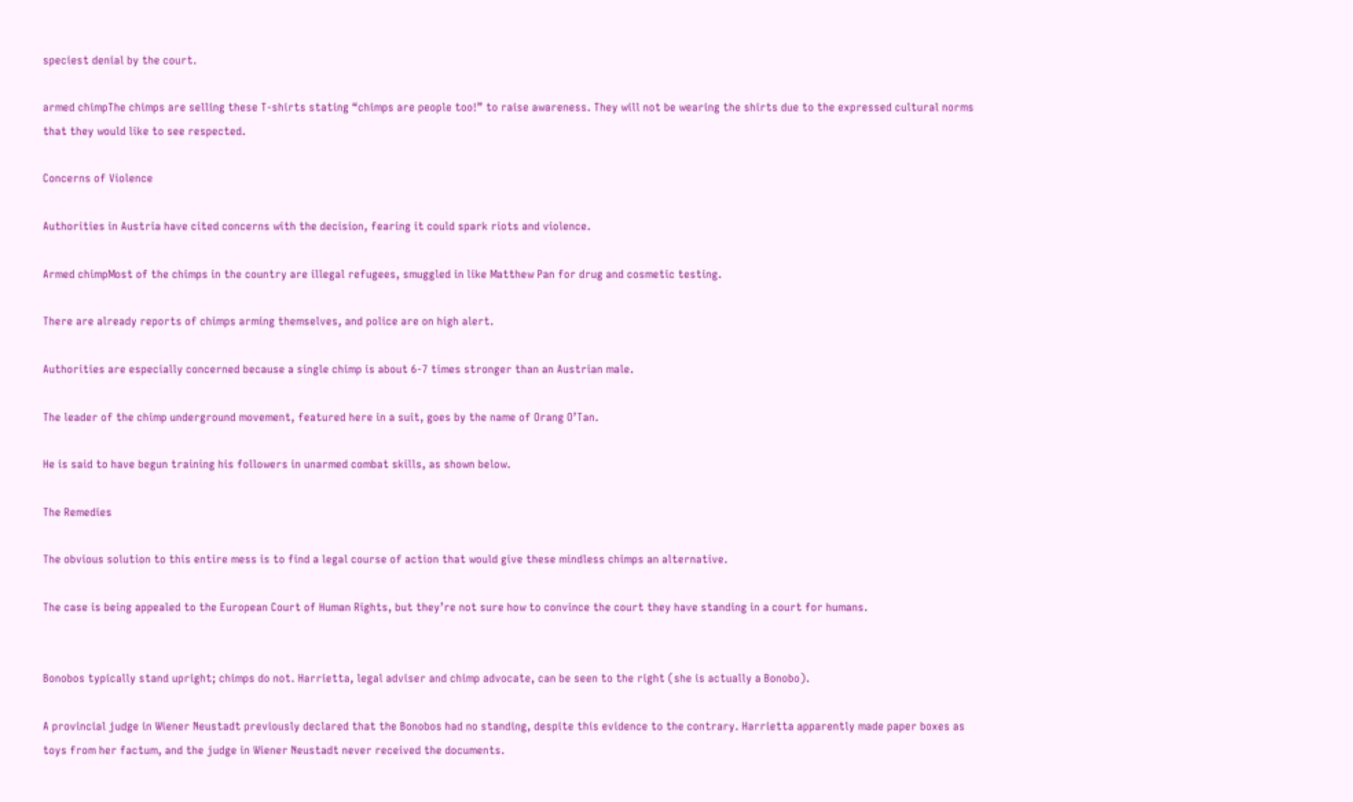speciest denial by the court.

armed chimpThe chimps are selling these T-shirts stating “chimps are people too!” to raise awareness. They will not be wearing the shirts due to the expressed cultural norms that they would like to see respected.

Concerns of Violence

Authorities in Austria have cited concerns with the decision, fearing it could spark riots and violence.

Armed chimpMost of the chimps in the country are illegal refugees, smuggled in like Matthew Pan for drug and cosmetic testing.

There are already reports of chimps arming themselves, and police are on high alert.

Authorities are especially concerned because a single chimp is about 6-7 times stronger than an Austrian male.

The leader of the chimp underground movement, featured here in a suit, goes by the name of Orang O’Tan.

He is said to have begun training his followers in unarmed combat skills, as shown below.

The Remedies

The obvious solution to this entire mess is to find a legal course of action that would give these mindless chimps an alternative.

The case is being appealed to the European Court of Human Rights, but they’re not sure how to convince the court they have standing in a court for humans.


Bonobos typically stand upright; chimps do not. Harrietta, legal adviser and chimp advocate, can be seen to the right (she is actually a Bonobo).

A provincial judge in Wiener Neustadt previously declared that the Bonobos had no standing, despite this evidence to the contrary. Harrietta apparently made paper boxes as toys from her factum, and the judge in Wiener Neustadt never received the documents.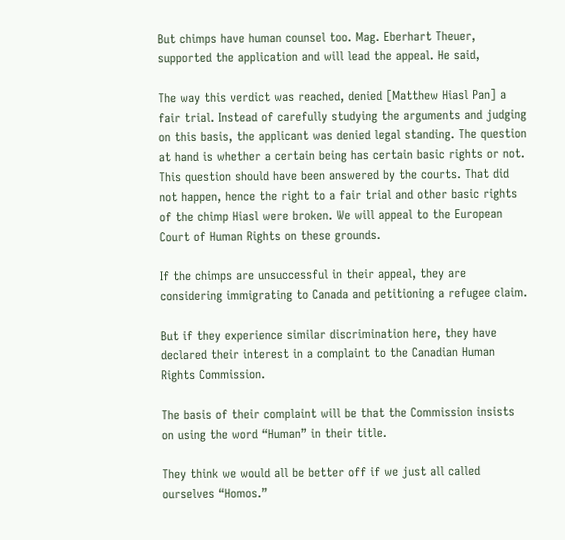But chimps have human counsel too. Mag. Eberhart Theuer, supported the application and will lead the appeal. He said,

The way this verdict was reached, denied [Matthew Hiasl Pan] a fair trial. Instead of carefully studying the arguments and judging on this basis, the applicant was denied legal standing. The question at hand is whether a certain being has certain basic rights or not. This question should have been answered by the courts. That did not happen, hence the right to a fair trial and other basic rights of the chimp Hiasl were broken. We will appeal to the European Court of Human Rights on these grounds.

If the chimps are unsuccessful in their appeal, they are considering immigrating to Canada and petitioning a refugee claim.

But if they experience similar discrimination here, they have declared their interest in a complaint to the Canadian Human Rights Commission.

The basis of their complaint will be that the Commission insists on using the word “Human” in their title.

They think we would all be better off if we just all called ourselves “Homos.”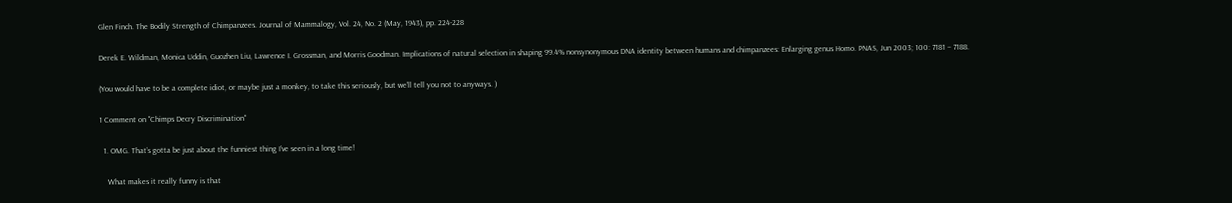Glen Finch. The Bodily Strength of Chimpanzees. Journal of Mammalogy, Vol. 24, No. 2 (May, 1943), pp. 224-228

Derek E. Wildman, Monica Uddin, Guozhen Liu, Lawrence I. Grossman, and Morris Goodman. Implications of natural selection in shaping 99.4% nonsynonymous DNA identity between humans and chimpanzees: Enlarging genus Homo. PNAS, Jun 2003; 100: 7181 – 7188.

(You would have to be a complete idiot, or maybe just a monkey, to take this seriously, but we’ll tell you not to anyways. )

1 Comment on "Chimps Decry Discrimination"

  1. OMG. That’s gotta be just about the funniest thing I’ve seen in a long time!

    What makes it really funny is that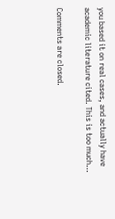you based it on real cases, and actually have academic literature cited. This is too much…

Comments are closed.